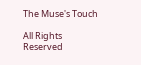The Muse's Touch

All Rights Reserved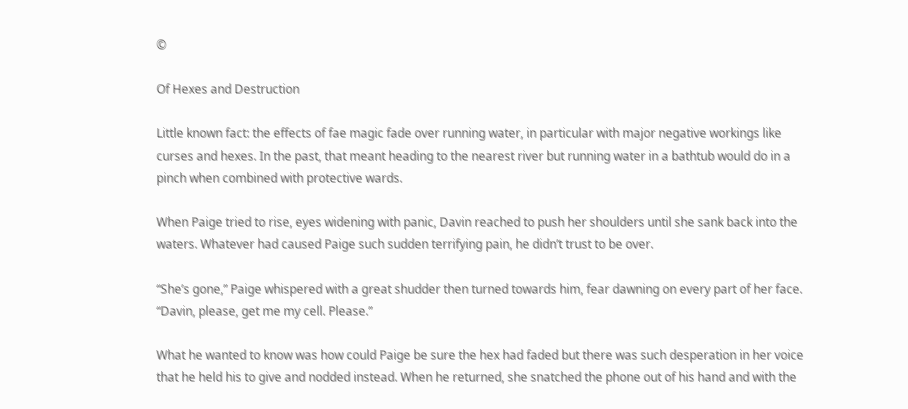©

Of Hexes and Destruction

Little known fact: the effects of fae magic fade over running water, in particular with major negative workings like curses and hexes. In the past, that meant heading to the nearest river but running water in a bathtub would do in a pinch when combined with protective wards.

When Paige tried to rise, eyes widening with panic, Davin reached to push her shoulders until she sank back into the waters. Whatever had caused Paige such sudden terrifying pain, he didn’t trust to be over.

“She’s gone,” Paige whispered with a great shudder then turned towards him, fear dawning on every part of her face. “Davin, please, get me my cell. Please.”

What he wanted to know was how could Paige be sure the hex had faded but there was such desperation in her voice that he held his to give and nodded instead. When he returned, she snatched the phone out of his hand and with the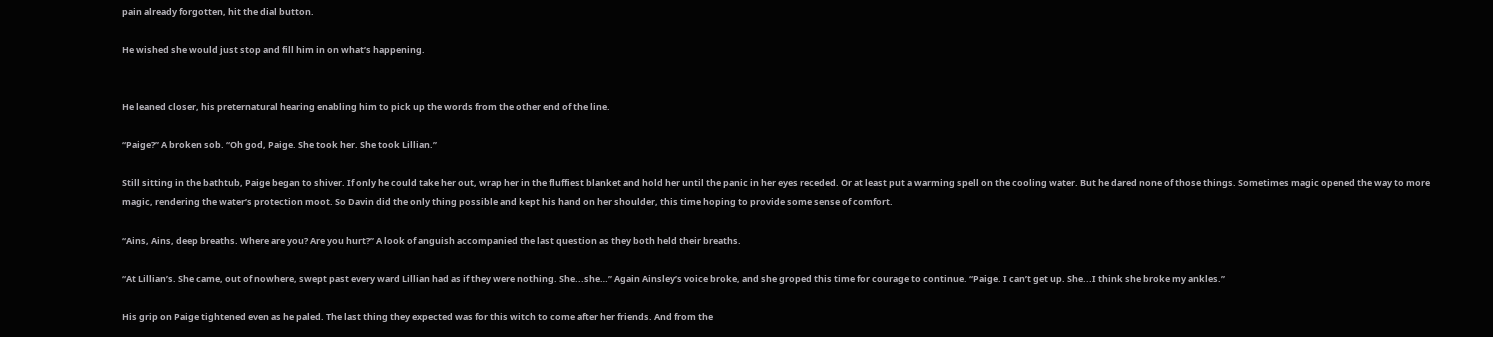pain already forgotten, hit the dial button.

He wished she would just stop and fill him in on what’s happening.


He leaned closer, his preternatural hearing enabling him to pick up the words from the other end of the line.

“Paige?” A broken sob. “Oh god, Paige. She took her. She took Lillian.”

Still sitting in the bathtub, Paige began to shiver. If only he could take her out, wrap her in the fluffiest blanket and hold her until the panic in her eyes receded. Or at least put a warming spell on the cooling water. But he dared none of those things. Sometimes magic opened the way to more magic, rendering the water’s protection moot. So Davin did the only thing possible and kept his hand on her shoulder, this time hoping to provide some sense of comfort.

“Ains, Ains, deep breaths. Where are you? Are you hurt?” A look of anguish accompanied the last question as they both held their breaths.

“At Lillian’s. She came, out of nowhere, swept past every ward Lillian had as if they were nothing. She...she…” Again Ainsley’s voice broke, and she groped this time for courage to continue. “Paige. I can’t get up. She...I think she broke my ankles.”

His grip on Paige tightened even as he paled. The last thing they expected was for this witch to come after her friends. And from the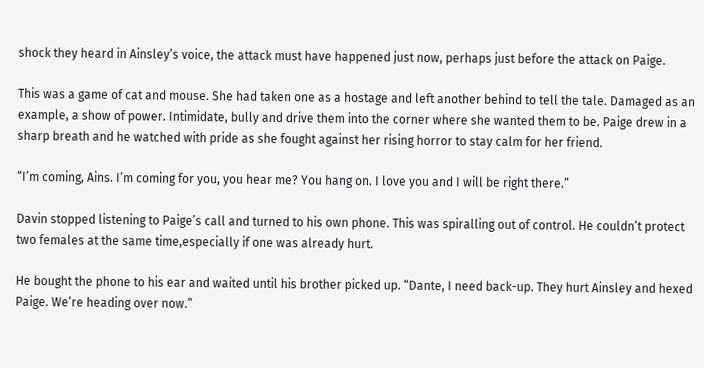shock they heard in Ainsley’s voice, the attack must have happened just now, perhaps just before the attack on Paige.

This was a game of cat and mouse. She had taken one as a hostage and left another behind to tell the tale. Damaged as an example, a show of power. Intimidate, bully and drive them into the corner where she wanted them to be. Paige drew in a sharp breath and he watched with pride as she fought against her rising horror to stay calm for her friend.

“I’m coming, Ains. I’m coming for you, you hear me? You hang on. I love you and I will be right there.”

Davin stopped listening to Paige’s call and turned to his own phone. This was spiralling out of control. He couldn’t protect two females at the same time,especially if one was already hurt.

He bought the phone to his ear and waited until his brother picked up. “Dante, I need back-up. They hurt Ainsley and hexed Paige. We’re heading over now.”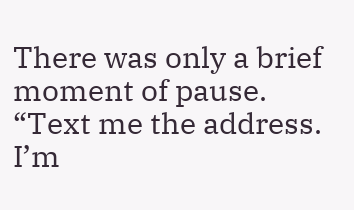There was only a brief moment of pause. “Text me the address. I’m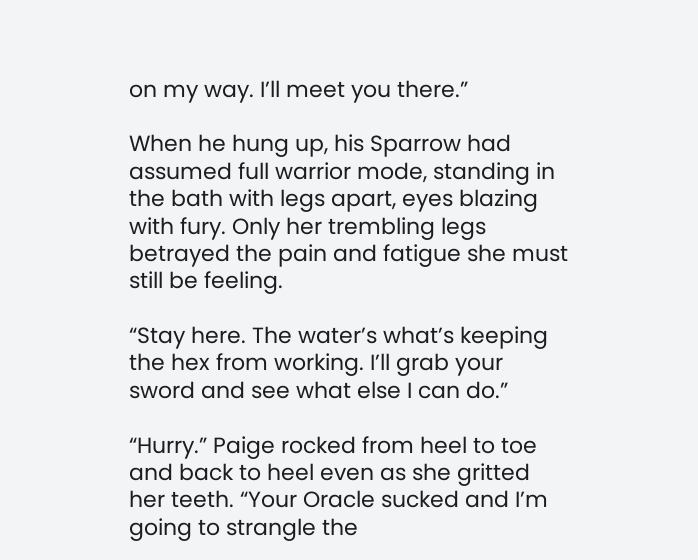on my way. I’ll meet you there.”

When he hung up, his Sparrow had assumed full warrior mode, standing in the bath with legs apart, eyes blazing with fury. Only her trembling legs betrayed the pain and fatigue she must still be feeling.

“Stay here. The water’s what’s keeping the hex from working. I’ll grab your sword and see what else I can do.”

“Hurry.” Paige rocked from heel to toe and back to heel even as she gritted her teeth. “Your Oracle sucked and I’m going to strangle the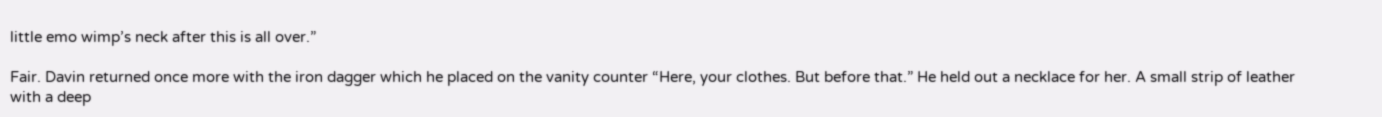little emo wimp’s neck after this is all over.”

Fair. Davin returned once more with the iron dagger which he placed on the vanity counter “Here, your clothes. But before that.” He held out a necklace for her. A small strip of leather with a deep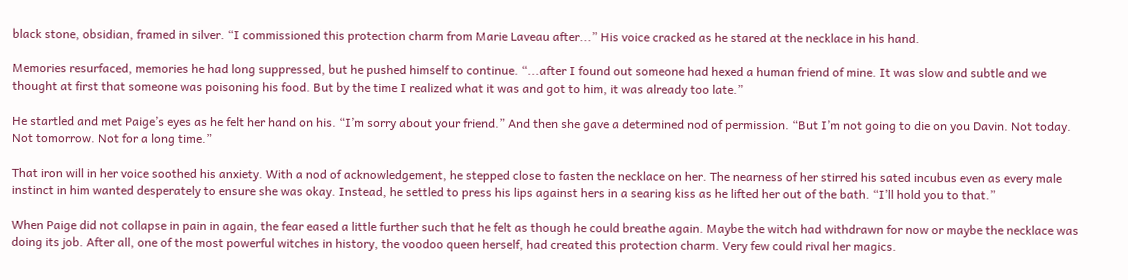black stone, obsidian, framed in silver. “I commissioned this protection charm from Marie Laveau after...” His voice cracked as he stared at the necklace in his hand.

Memories resurfaced, memories he had long suppressed, but he pushed himself to continue. “...after I found out someone had hexed a human friend of mine. It was slow and subtle and we thought at first that someone was poisoning his food. But by the time I realized what it was and got to him, it was already too late.”

He startled and met Paige’s eyes as he felt her hand on his. “I’m sorry about your friend.” And then she gave a determined nod of permission. “But I’m not going to die on you Davin. Not today. Not tomorrow. Not for a long time.”

That iron will in her voice soothed his anxiety. With a nod of acknowledgement, he stepped close to fasten the necklace on her. The nearness of her stirred his sated incubus even as every male instinct in him wanted desperately to ensure she was okay. Instead, he settled to press his lips against hers in a searing kiss as he lifted her out of the bath. “I’ll hold you to that.”

When Paige did not collapse in pain in again, the fear eased a little further such that he felt as though he could breathe again. Maybe the witch had withdrawn for now or maybe the necklace was doing its job. After all, one of the most powerful witches in history, the voodoo queen herself, had created this protection charm. Very few could rival her magics.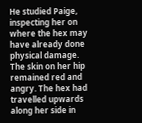He studied Paige, inspecting her on where the hex may have already done physical damage. The skin on her hip remained red and angry. The hex had travelled upwards along her side in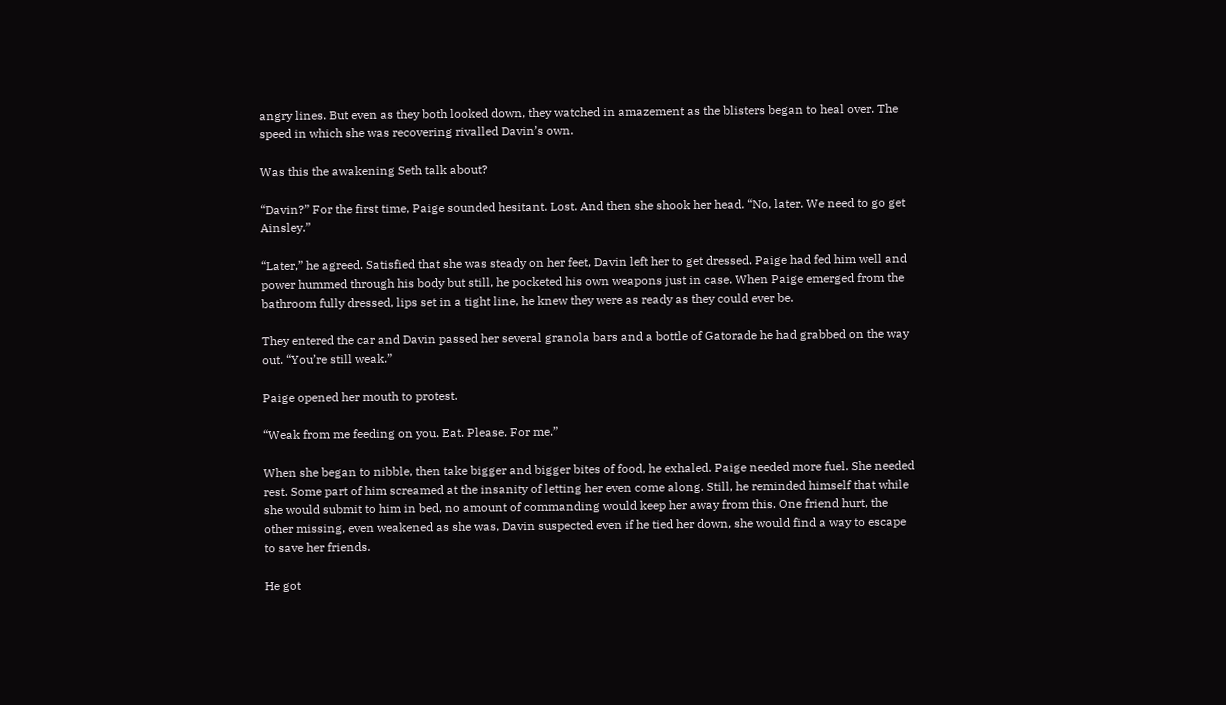angry lines. But even as they both looked down, they watched in amazement as the blisters began to heal over. The speed in which she was recovering rivalled Davin’s own.

Was this the awakening Seth talk about?

“Davin?” For the first time, Paige sounded hesitant. Lost. And then she shook her head. “No, later. We need to go get Ainsley.”

“Later,” he agreed. Satisfied that she was steady on her feet, Davin left her to get dressed. Paige had fed him well and power hummed through his body but still, he pocketed his own weapons just in case. When Paige emerged from the bathroom fully dressed, lips set in a tight line, he knew they were as ready as they could ever be.

They entered the car and Davin passed her several granola bars and a bottle of Gatorade he had grabbed on the way out. “You’re still weak.”

Paige opened her mouth to protest.

“Weak from me feeding on you. Eat. Please. For me.”

When she began to nibble, then take bigger and bigger bites of food, he exhaled. Paige needed more fuel. She needed rest. Some part of him screamed at the insanity of letting her even come along. Still, he reminded himself that while she would submit to him in bed, no amount of commanding would keep her away from this. One friend hurt, the other missing, even weakened as she was, Davin suspected even if he tied her down, she would find a way to escape to save her friends.

He got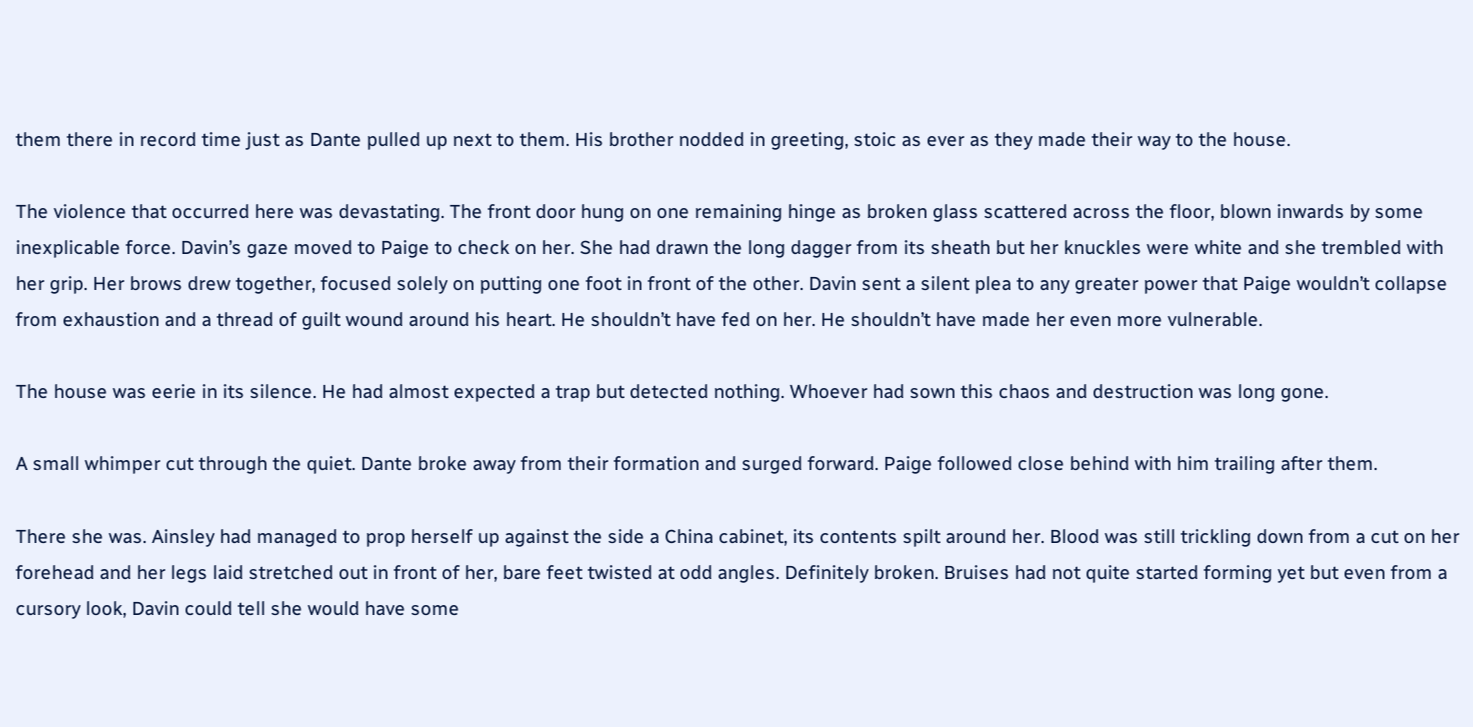them there in record time just as Dante pulled up next to them. His brother nodded in greeting, stoic as ever as they made their way to the house.

The violence that occurred here was devastating. The front door hung on one remaining hinge as broken glass scattered across the floor, blown inwards by some inexplicable force. Davin’s gaze moved to Paige to check on her. She had drawn the long dagger from its sheath but her knuckles were white and she trembled with her grip. Her brows drew together, focused solely on putting one foot in front of the other. Davin sent a silent plea to any greater power that Paige wouldn’t collapse from exhaustion and a thread of guilt wound around his heart. He shouldn’t have fed on her. He shouldn’t have made her even more vulnerable.

The house was eerie in its silence. He had almost expected a trap but detected nothing. Whoever had sown this chaos and destruction was long gone.

A small whimper cut through the quiet. Dante broke away from their formation and surged forward. Paige followed close behind with him trailing after them.

There she was. Ainsley had managed to prop herself up against the side a China cabinet, its contents spilt around her. Blood was still trickling down from a cut on her forehead and her legs laid stretched out in front of her, bare feet twisted at odd angles. Definitely broken. Bruises had not quite started forming yet but even from a cursory look, Davin could tell she would have some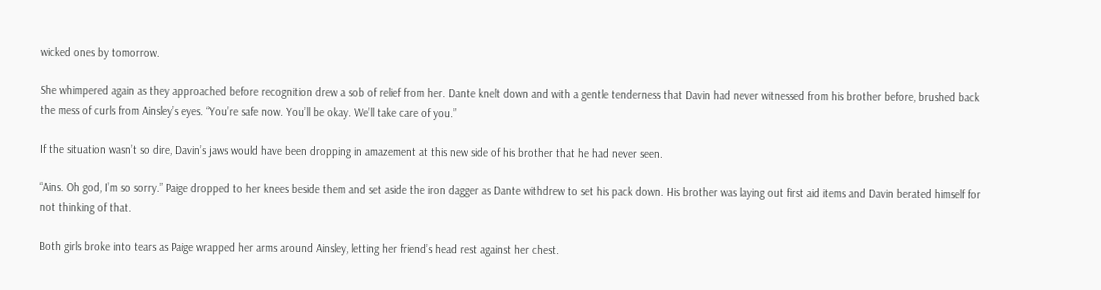wicked ones by tomorrow.

She whimpered again as they approached before recognition drew a sob of relief from her. Dante knelt down and with a gentle tenderness that Davin had never witnessed from his brother before, brushed back the mess of curls from Ainsley’s eyes. “You’re safe now. You’ll be okay. We’ll take care of you.”

If the situation wasn’t so dire, Davin’s jaws would have been dropping in amazement at this new side of his brother that he had never seen.

“Ains. Oh god, I’m so sorry.” Paige dropped to her knees beside them and set aside the iron dagger as Dante withdrew to set his pack down. His brother was laying out first aid items and Davin berated himself for not thinking of that.

Both girls broke into tears as Paige wrapped her arms around Ainsley, letting her friend’s head rest against her chest.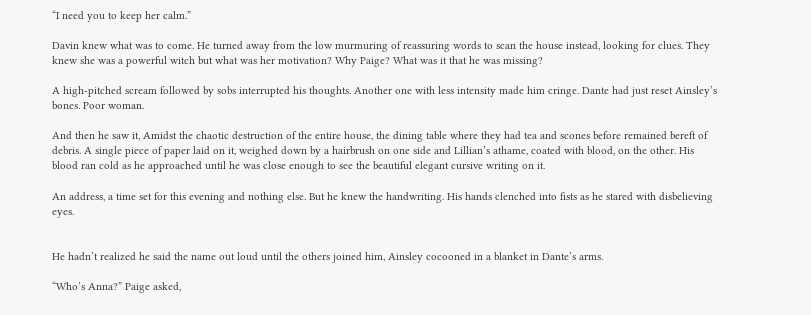“I need you to keep her calm.”

Davin knew what was to come. He turned away from the low murmuring of reassuring words to scan the house instead, looking for clues. They knew she was a powerful witch but what was her motivation? Why Paige? What was it that he was missing?

A high-pitched scream followed by sobs interrupted his thoughts. Another one with less intensity made him cringe. Dante had just reset Ainsley’s bones. Poor woman.

And then he saw it, Amidst the chaotic destruction of the entire house, the dining table where they had tea and scones before remained bereft of debris. A single piece of paper laid on it, weighed down by a hairbrush on one side and Lillian’s athame, coated with blood, on the other. His blood ran cold as he approached until he was close enough to see the beautiful elegant cursive writing on it.

An address, a time set for this evening and nothing else. But he knew the handwriting. His hands clenched into fists as he stared with disbelieving eyes.


He hadn’t realized he said the name out loud until the others joined him, Ainsley cocooned in a blanket in Dante’s arms.

“Who’s Anna?” Paige asked,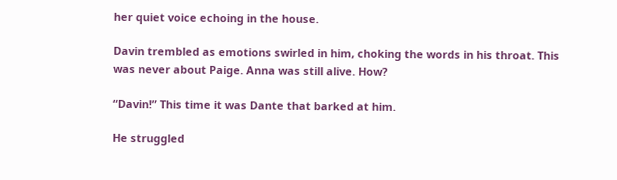her quiet voice echoing in the house.

Davin trembled as emotions swirled in him, choking the words in his throat. This was never about Paige. Anna was still alive. How?

“Davin!” This time it was Dante that barked at him.

He struggled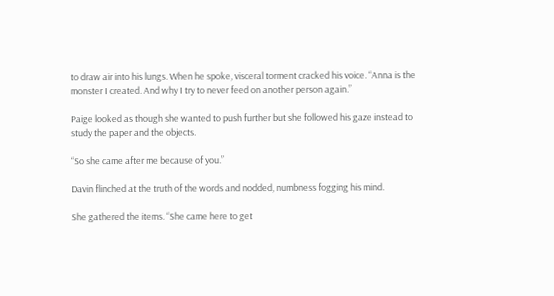to draw air into his lungs. When he spoke, visceral torment cracked his voice. “Anna is the monster I created. And why I try to never feed on another person again.”

Paige looked as though she wanted to push further but she followed his gaze instead to study the paper and the objects.

“So she came after me because of you.”

Davin flinched at the truth of the words and nodded, numbness fogging his mind.

She gathered the items. “She came here to get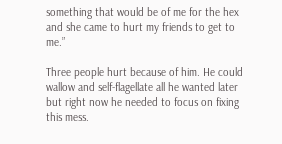something that would be of me for the hex and she came to hurt my friends to get to me.”

Three people hurt because of him. He could wallow and self-flagellate all he wanted later but right now he needed to focus on fixing this mess.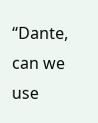“Dante, can we use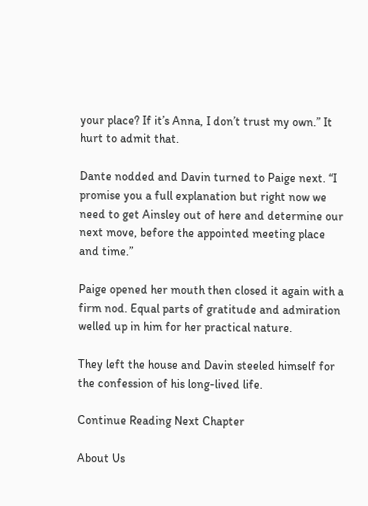your place? If it’s Anna, I don’t trust my own.” It hurt to admit that.

Dante nodded and Davin turned to Paige next. “I promise you a full explanation but right now we need to get Ainsley out of here and determine our next move, before the appointed meeting place and time.”

Paige opened her mouth then closed it again with a firm nod. Equal parts of gratitude and admiration welled up in him for her practical nature.

They left the house and Davin steeled himself for the confession of his long-lived life.

Continue Reading Next Chapter

About Us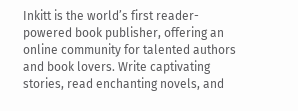Inkitt is the world’s first reader-powered book publisher, offering an online community for talented authors and book lovers. Write captivating stories, read enchanting novels, and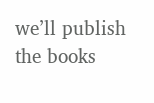we’ll publish the books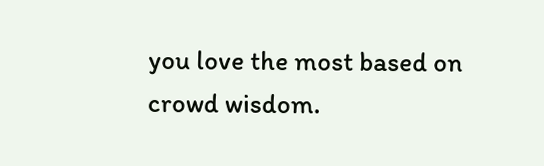you love the most based on crowd wisdom.